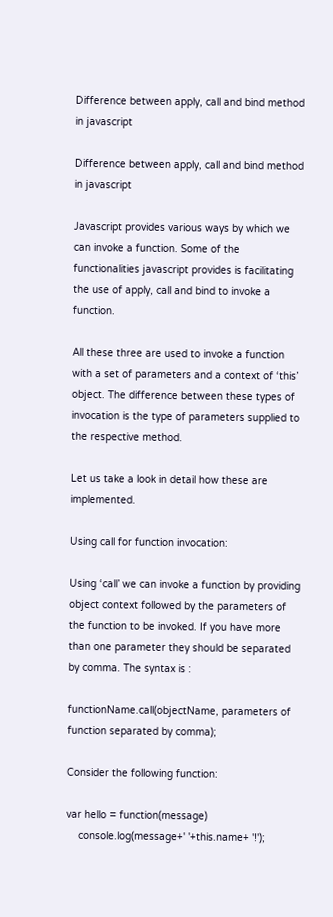Difference between apply, call and bind method in javascript

Difference between apply, call and bind method in javascript

Javascript provides various ways by which we can invoke a function. Some of the functionalities javascript provides is facilitating the use of apply, call and bind to invoke a function.

All these three are used to invoke a function with a set of parameters and a context of ‘this’ object. The difference between these types of invocation is the type of parameters supplied to the respective method.

Let us take a look in detail how these are implemented.

Using call for function invocation:

Using ‘call’ we can invoke a function by providing object context followed by the parameters of the function to be invoked. If you have more than one parameter they should be separated by comma. The syntax is :

functionName.call(objectName, parameters of function separated by comma);

Consider the following function:

var hello = function(message)
    console.log(message+' '+this.name+ '!');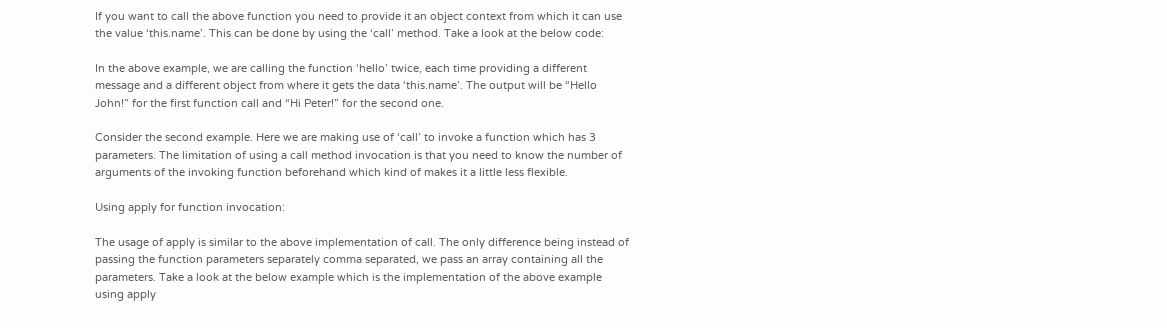If you want to call the above function you need to provide it an object context from which it can use the value ‘this.name’. This can be done by using the ‘call’ method. Take a look at the below code:

In the above example, we are calling the function ‘hello’ twice, each time providing a different message and a different object from where it gets the data ‘this.name’. The output will be “Hello John!” for the first function call and “Hi Peter!” for the second one.

Consider the second example. Here we are making use of ‘call’ to invoke a function which has 3 parameters. The limitation of using a call method invocation is that you need to know the number of arguments of the invoking function beforehand which kind of makes it a little less flexible.

Using apply for function invocation:

The usage of apply is similar to the above implementation of call. The only difference being instead of passing the function parameters separately comma separated, we pass an array containing all the parameters. Take a look at the below example which is the implementation of the above example using apply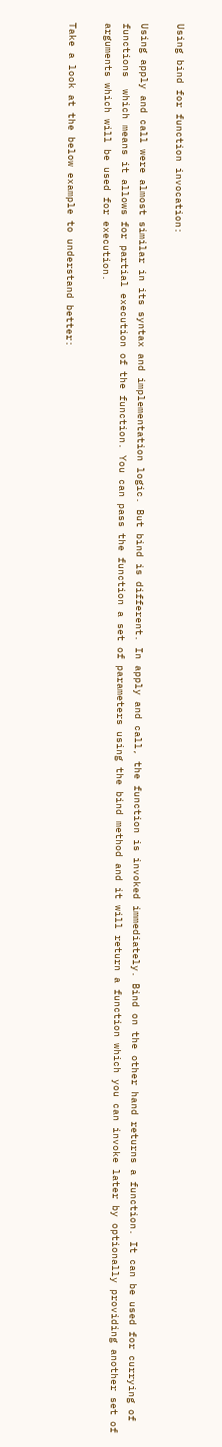Using bind for function invocation:

Using apply and call were almost similar in its syntax and implementation logic. But bind is different. In apply and call, the function is invoked immediately. Bind on the other hand returns a function. It can be used for currying of functions  which means it allows for partial execution of the function. You can pass the function a set of parameters using the bind method and it will return a function which you can invoke later by optionally providing another set of arguments which will be used for execution.

Take a look at the below example to understand better: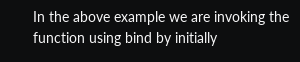In the above example we are invoking the function using bind by initially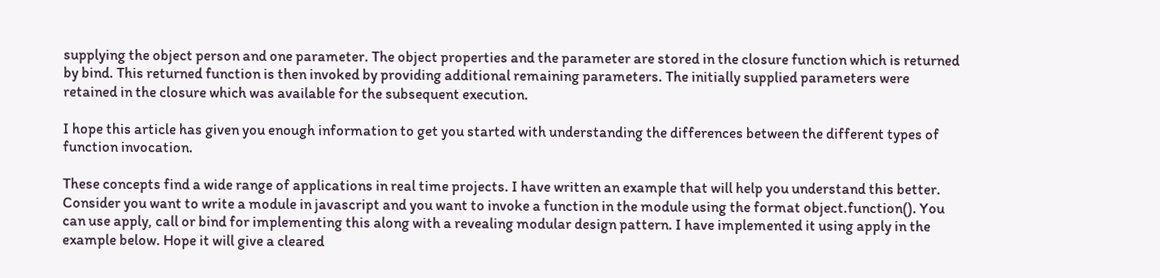supplying the object person and one parameter. The object properties and the parameter are stored in the closure function which is returned by bind. This returned function is then invoked by providing additional remaining parameters. The initially supplied parameters were retained in the closure which was available for the subsequent execution.

I hope this article has given you enough information to get you started with understanding the differences between the different types of function invocation.

These concepts find a wide range of applications in real time projects. I have written an example that will help you understand this better. Consider you want to write a module in javascript and you want to invoke a function in the module using the format object.function(). You can use apply, call or bind for implementing this along with a revealing modular design pattern. I have implemented it using apply in the example below. Hope it will give a cleared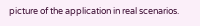picture of the application in real scenarios.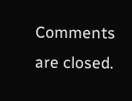Comments are closed.